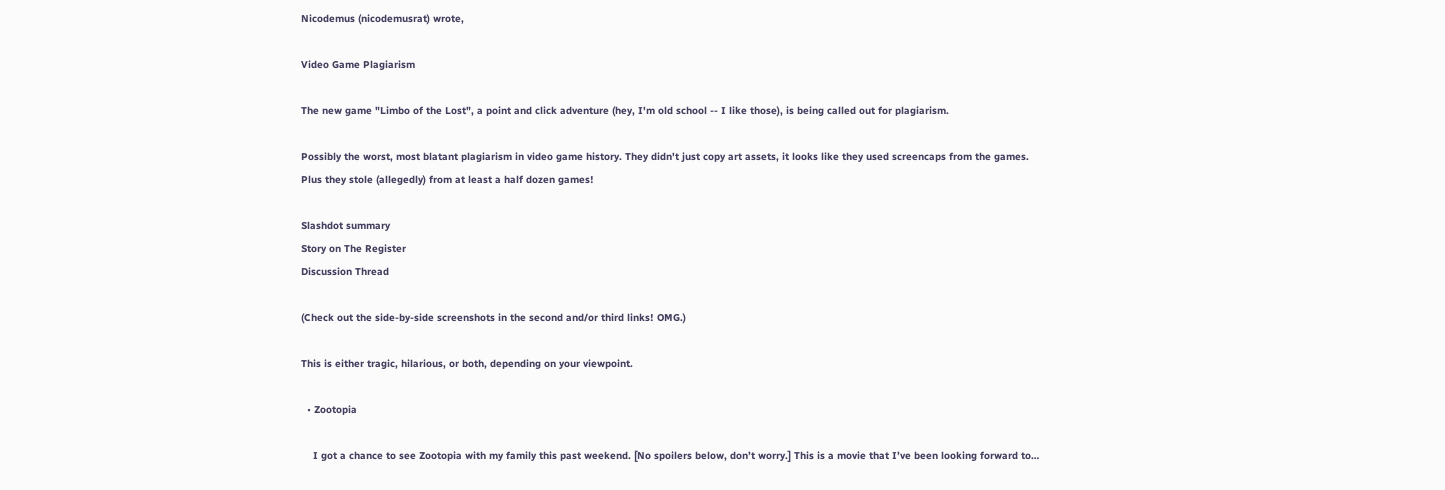Nicodemus (nicodemusrat) wrote,

Video Game Plagiarism

The new game "Limbo of the Lost", a point and click adventure (hey, I'm old school -- I like those), is being called out for plagiarism.

Possibly the worst, most blatant plagiarism in video game history. They didn't just copy art assets, it looks like they used screencaps from the games. Plus they stole (allegedly) from at least a half dozen games!

Slashdot summary
Story on The Register
Discussion Thread

(Check out the side-by-side screenshots in the second and/or third links! OMG.)

This is either tragic, hilarious, or both, depending on your viewpoint.

  • Zootopia

    I got a chance to see Zootopia with my family this past weekend. [No spoilers below, don’t worry.] This is a movie that I’ve been looking forward to…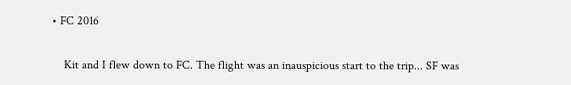• FC 2016

    Kit and I flew down to FC. The flight was an inauspicious start to the trip... SF was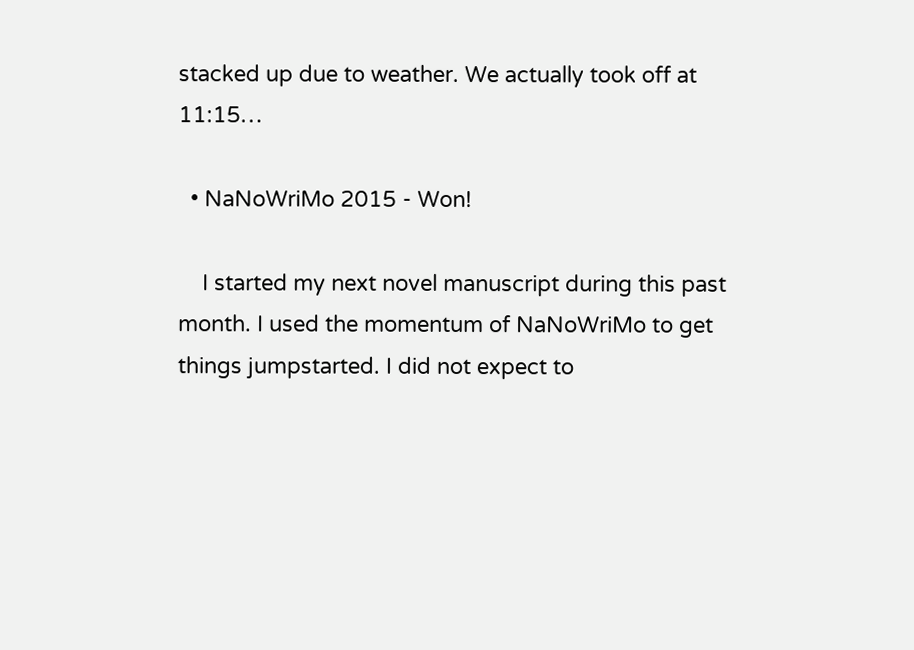stacked up due to weather. We actually took off at 11:15…

  • NaNoWriMo 2015 - Won!

    I started my next novel manuscript during this past month. I used the momentum of NaNoWriMo to get things jumpstarted. I did not expect to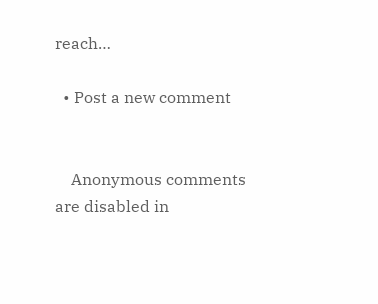reach…

  • Post a new comment


    Anonymous comments are disabled in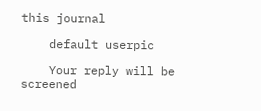this journal

    default userpic

    Your reply will be screened